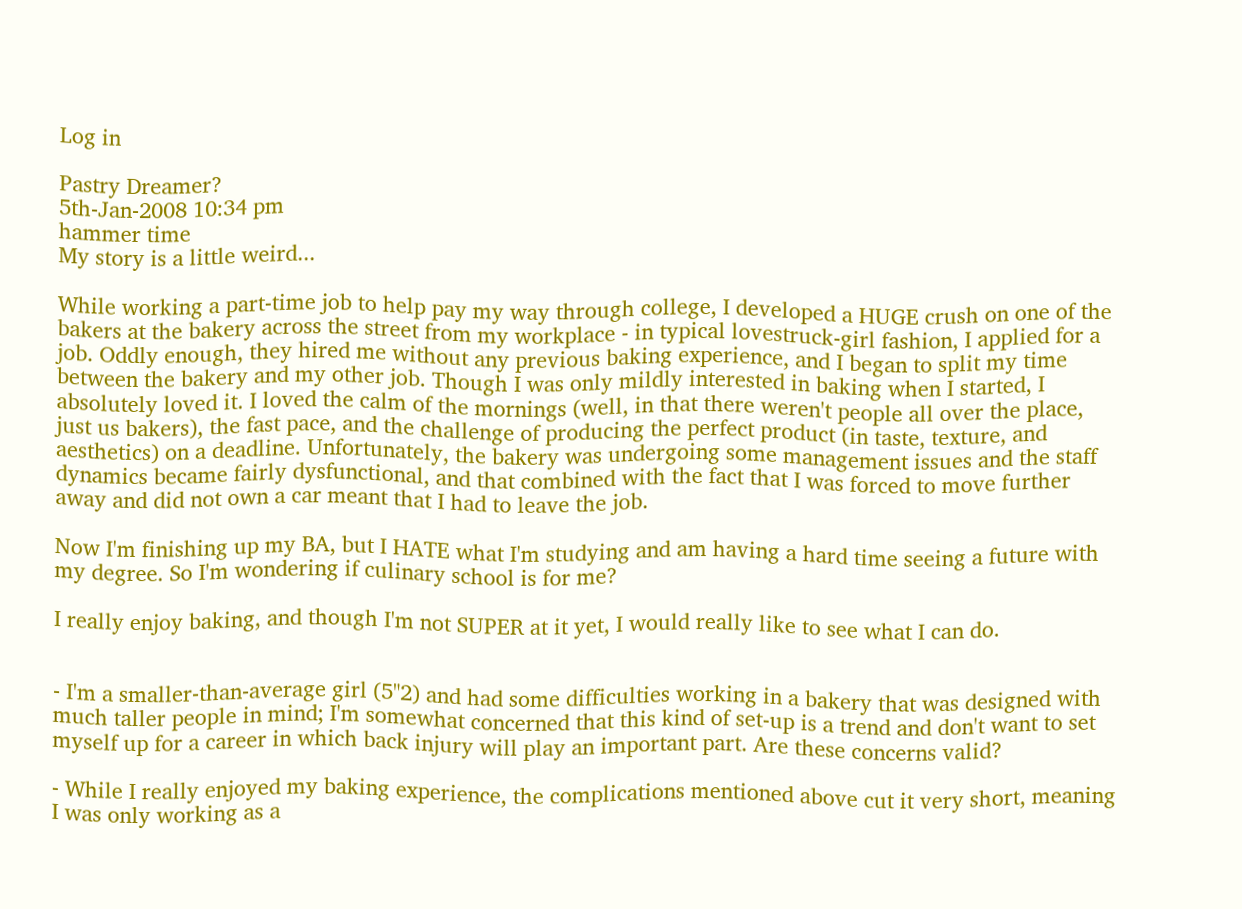Log in

Pastry Dreamer?
5th-Jan-2008 10:34 pm
hammer time
My story is a little weird...

While working a part-time job to help pay my way through college, I developed a HUGE crush on one of the bakers at the bakery across the street from my workplace - in typical lovestruck-girl fashion, I applied for a job. Oddly enough, they hired me without any previous baking experience, and I began to split my time between the bakery and my other job. Though I was only mildly interested in baking when I started, I absolutely loved it. I loved the calm of the mornings (well, in that there weren't people all over the place, just us bakers), the fast pace, and the challenge of producing the perfect product (in taste, texture, and aesthetics) on a deadline. Unfortunately, the bakery was undergoing some management issues and the staff dynamics became fairly dysfunctional, and that combined with the fact that I was forced to move further away and did not own a car meant that I had to leave the job.

Now I'm finishing up my BA, but I HATE what I'm studying and am having a hard time seeing a future with my degree. So I'm wondering if culinary school is for me?

I really enjoy baking, and though I'm not SUPER at it yet, I would really like to see what I can do.


- I'm a smaller-than-average girl (5"2) and had some difficulties working in a bakery that was designed with much taller people in mind; I'm somewhat concerned that this kind of set-up is a trend and don't want to set myself up for a career in which back injury will play an important part. Are these concerns valid?

- While I really enjoyed my baking experience, the complications mentioned above cut it very short, meaning I was only working as a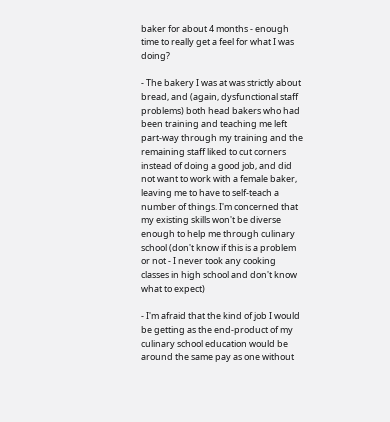baker for about 4 months - enough time to really get a feel for what I was doing?

- The bakery I was at was strictly about bread, and (again, dysfunctional staff problems) both head bakers who had been training and teaching me left part-way through my training and the remaining staff liked to cut corners instead of doing a good job, and did not want to work with a female baker, leaving me to have to self-teach a number of things. I'm concerned that my existing skills won't be diverse enough to help me through culinary school (don't know if this is a problem or not - I never took any cooking classes in high school and don't know what to expect)

- I'm afraid that the kind of job I would be getting as the end-product of my culinary school education would be around the same pay as one without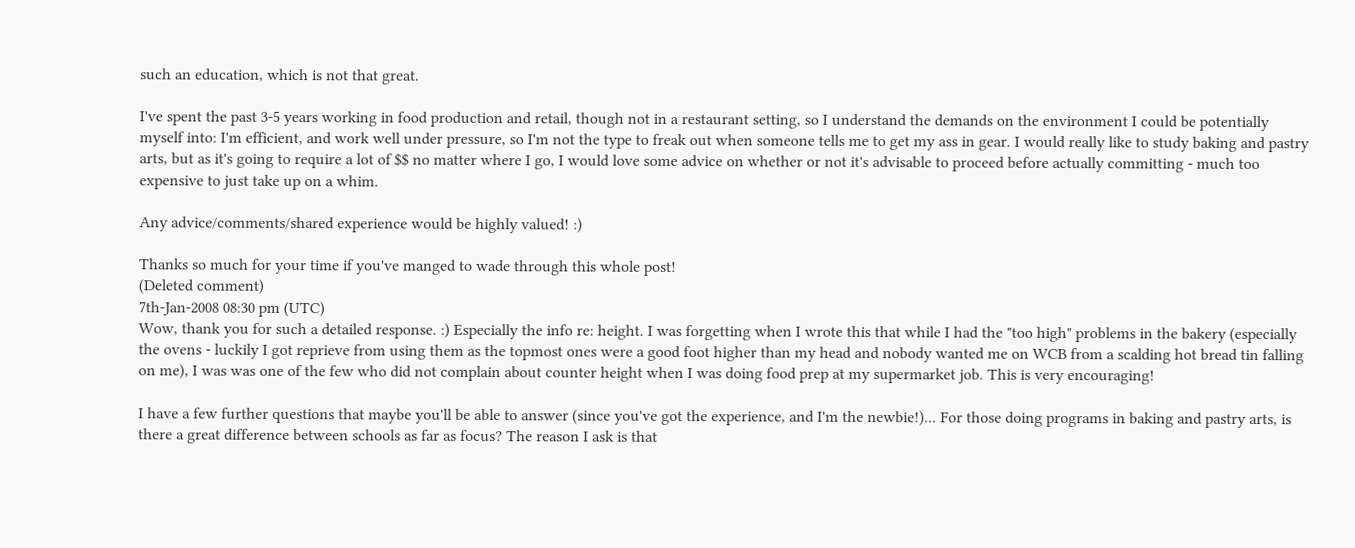such an education, which is not that great.

I've spent the past 3-5 years working in food production and retail, though not in a restaurant setting, so I understand the demands on the environment I could be potentially myself into: I'm efficient, and work well under pressure, so I'm not the type to freak out when someone tells me to get my ass in gear. I would really like to study baking and pastry arts, but as it's going to require a lot of $$ no matter where I go, I would love some advice on whether or not it's advisable to proceed before actually committing - much too expensive to just take up on a whim.

Any advice/comments/shared experience would be highly valued! :)

Thanks so much for your time if you've manged to wade through this whole post!
(Deleted comment)
7th-Jan-2008 08:30 pm (UTC)
Wow, thank you for such a detailed response. :) Especially the info re: height. I was forgetting when I wrote this that while I had the "too high" problems in the bakery (especially the ovens - luckily I got reprieve from using them as the topmost ones were a good foot higher than my head and nobody wanted me on WCB from a scalding hot bread tin falling on me), I was was one of the few who did not complain about counter height when I was doing food prep at my supermarket job. This is very encouraging!

I have a few further questions that maybe you'll be able to answer (since you've got the experience, and I'm the newbie!)... For those doing programs in baking and pastry arts, is there a great difference between schools as far as focus? The reason I ask is that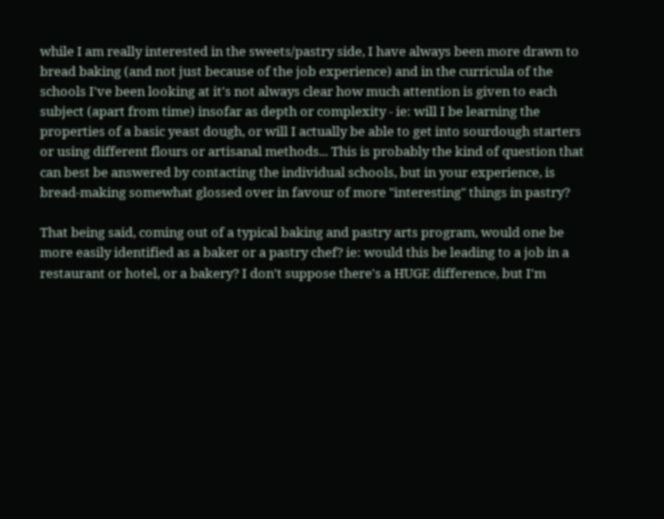while I am really interested in the sweets/pastry side, I have always been more drawn to bread baking (and not just because of the job experience) and in the curricula of the schools I've been looking at it's not always clear how much attention is given to each subject (apart from time) insofar as depth or complexity - ie: will I be learning the properties of a basic yeast dough, or will I actually be able to get into sourdough starters or using different flours or artisanal methods... This is probably the kind of question that can best be answered by contacting the individual schools, but in your experience, is bread-making somewhat glossed over in favour of more "interesting" things in pastry?

That being said, coming out of a typical baking and pastry arts program, would one be more easily identified as a baker or a pastry chef? ie: would this be leading to a job in a restaurant or hotel, or a bakery? I don't suppose there's a HUGE difference, but I'm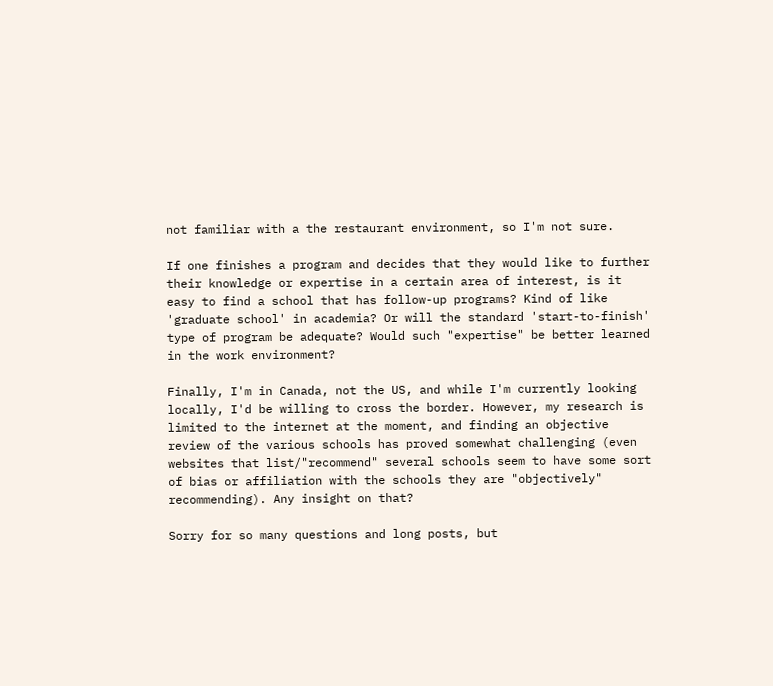not familiar with a the restaurant environment, so I'm not sure.

If one finishes a program and decides that they would like to further their knowledge or expertise in a certain area of interest, is it easy to find a school that has follow-up programs? Kind of like 'graduate school' in academia? Or will the standard 'start-to-finish' type of program be adequate? Would such "expertise" be better learned in the work environment?

Finally, I'm in Canada, not the US, and while I'm currently looking locally, I'd be willing to cross the border. However, my research is limited to the internet at the moment, and finding an objective review of the various schools has proved somewhat challenging (even websites that list/"recommend" several schools seem to have some sort of bias or affiliation with the schools they are "objectively" recommending). Any insight on that?

Sorry for so many questions and long posts, but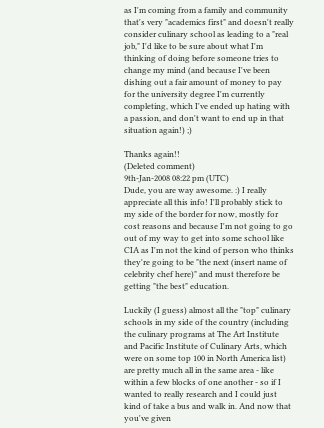as I'm coming from a family and community that's very "academics first" and doesn't really consider culinary school as leading to a "real job," I'd like to be sure about what I'm thinking of doing before someone tries to change my mind (and because I've been dishing out a fair amount of money to pay for the university degree I'm currently completing, which I've ended up hating with a passion, and don't want to end up in that situation again!) ;)

Thanks again!!
(Deleted comment)
9th-Jan-2008 08:22 pm (UTC)
Dude, you are way awesome. :) I really appreciate all this info! I'll probably stick to my side of the border for now, mostly for cost reasons and because I'm not going to go out of my way to get into some school like CIA as I'm not the kind of person who thinks they're going to be "the next (insert name of celebrity chef here)" and must therefore be getting "the best" education.

Luckily (I guess) almost all the "top" culinary schools in my side of the country (including the culinary programs at The Art Institute and Pacific Institute of Culinary Arts, which were on some top 100 in North America list) are pretty much all in the same area - like within a few blocks of one another - so if I wanted to really research and I could just kind of take a bus and walk in. And now that you've given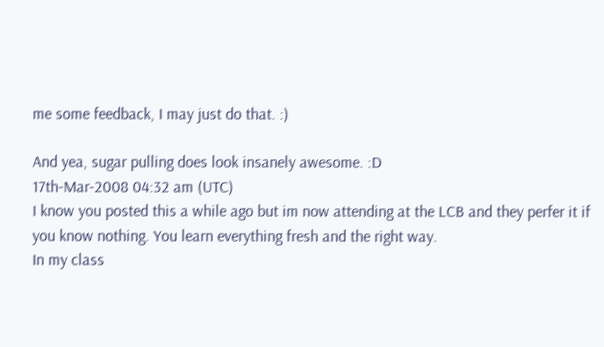me some feedback, I may just do that. :)

And yea, sugar pulling does look insanely awesome. :D
17th-Mar-2008 04:32 am (UTC)
I know you posted this a while ago but im now attending at the LCB and they perfer it if you know nothing. You learn everything fresh and the right way.
In my class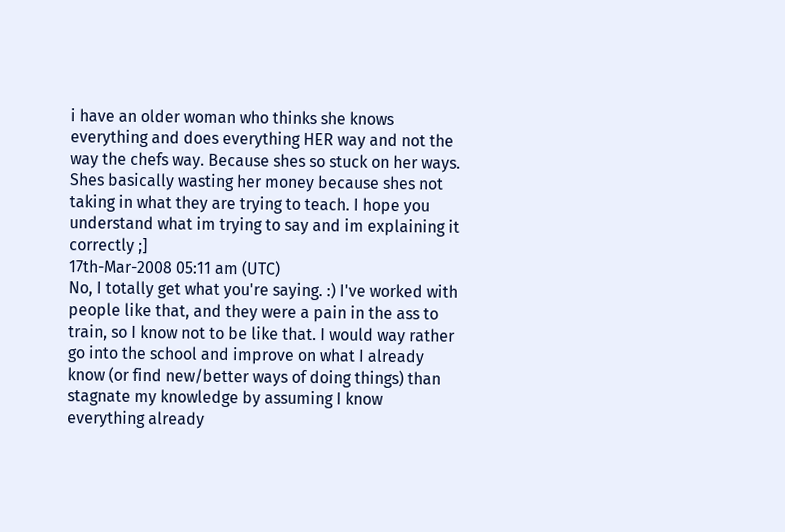i have an older woman who thinks she knows everything and does everything HER way and not the way the chefs way. Because shes so stuck on her ways. Shes basically wasting her money because shes not taking in what they are trying to teach. I hope you understand what im trying to say and im explaining it correctly ;]
17th-Mar-2008 05:11 am (UTC)
No, I totally get what you're saying. :) I've worked with people like that, and they were a pain in the ass to train, so I know not to be like that. I would way rather go into the school and improve on what I already know (or find new/better ways of doing things) than stagnate my knowledge by assuming I know everything already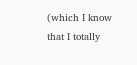(which I know that I totally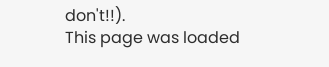don't!!).
This page was loaded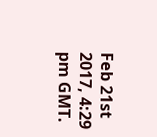Feb 21st 2017, 4:29 pm GMT.